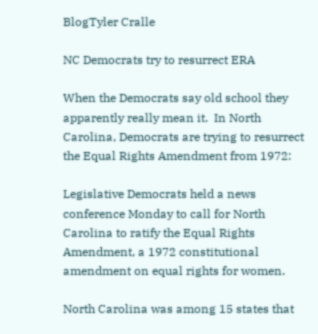BlogTyler Cralle

NC Democrats try to resurrect ERA

When the Democrats say old school they apparently really mean it.  In North Carolina, Democrats are trying to resurrect the Equal Rights Amendment from 1972:

Legislative Democrats held a news conference Monday to call for North Carolina to ratify the Equal Rights Amendment, a 1972 constitutional amendment on equal rights for women.

North Carolina was among 15 states that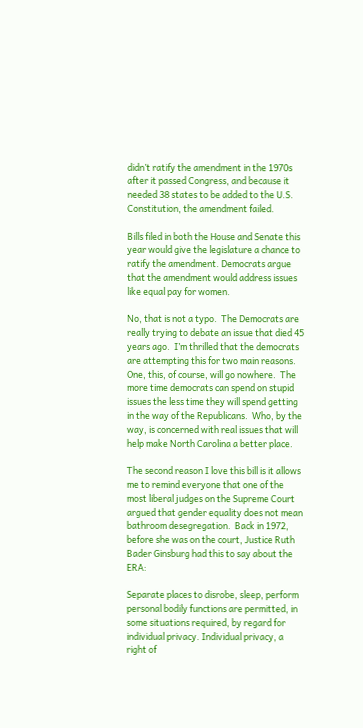didn’t ratify the amendment in the 1970s after it passed Congress, and because it needed 38 states to be added to the U.S. Constitution, the amendment failed.

Bills filed in both the House and Senate this year would give the legislature a chance to ratify the amendment. Democrats argue that the amendment would address issues like equal pay for women.

No, that is not a typo.  The Democrats are really trying to debate an issue that died 45 years ago.  I’m thrilled that the democrats are attempting this for two main reasons.  One, this, of course, will go nowhere.  The more time democrats can spend on stupid issues the less time they will spend getting in the way of the Republicans.  Who, by the way, is concerned with real issues that will help make North Carolina a better place.

The second reason I love this bill is it allows me to remind everyone that one of the most liberal judges on the Supreme Court argued that gender equality does not mean bathroom desegregation.  Back in 1972, before she was on the court, Justice Ruth Bader Ginsburg had this to say about the ERA:

Separate places to disrobe, sleep, perform personal bodily functions are permitted, in some situations required, by regard for individual privacy. Individual privacy, a right of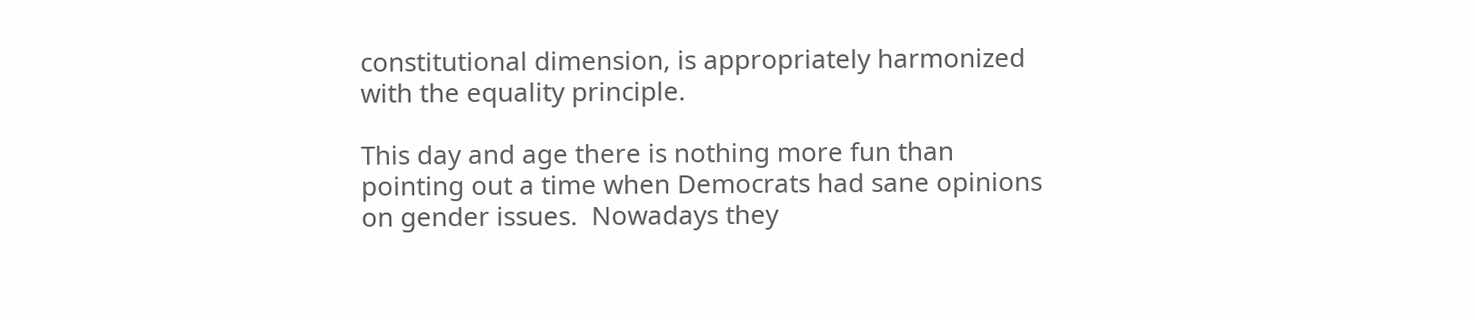constitutional dimension, is appropriately harmonized with the equality principle.

This day and age there is nothing more fun than pointing out a time when Democrats had sane opinions on gender issues.  Nowadays they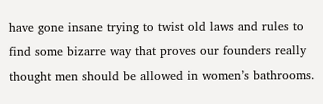have gone insane trying to twist old laws and rules to find some bizarre way that proves our founders really thought men should be allowed in women’s bathrooms.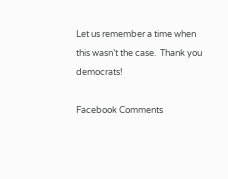Let us remember a time when this wasn’t the case.  Thank you democrats!

Facebook Comments